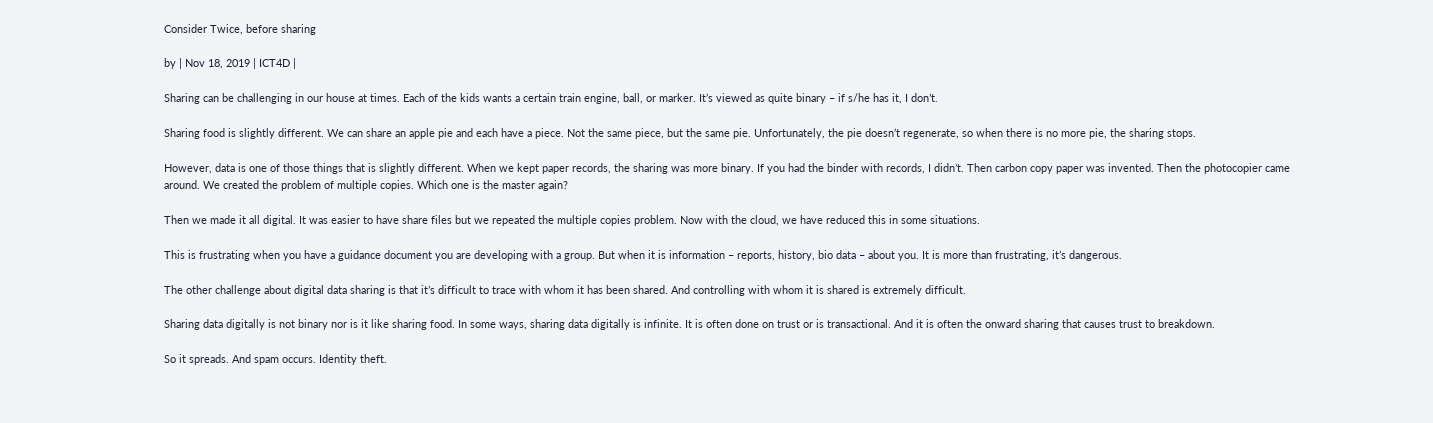Consider Twice, before sharing

by | Nov 18, 2019 | ICT4D |

Sharing can be challenging in our house at times. Each of the kids wants a certain train engine, ball, or marker. It’s viewed as quite binary – if s/he has it, I don’t.

Sharing food is slightly different. We can share an apple pie and each have a piece. Not the same piece, but the same pie. Unfortunately, the pie doesn’t regenerate, so when there is no more pie, the sharing stops.

However, data is one of those things that is slightly different. When we kept paper records, the sharing was more binary. If you had the binder with records, I didn’t. Then carbon copy paper was invented. Then the photocopier came around. We created the problem of multiple copies. Which one is the master again?

Then we made it all digital. It was easier to have share files but we repeated the multiple copies problem. Now with the cloud, we have reduced this in some situations.

This is frustrating when you have a guidance document you are developing with a group. But when it is information – reports, history, bio data – about you. It is more than frustrating, it’s dangerous.

The other challenge about digital data sharing is that it’s difficult to trace with whom it has been shared. And controlling with whom it is shared is extremely difficult.

Sharing data digitally is not binary nor is it like sharing food. In some ways, sharing data digitally is infinite. It is often done on trust or is transactional. And it is often the onward sharing that causes trust to breakdown.

So it spreads. And spam occurs. Identity theft.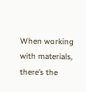When working with materials, there’s the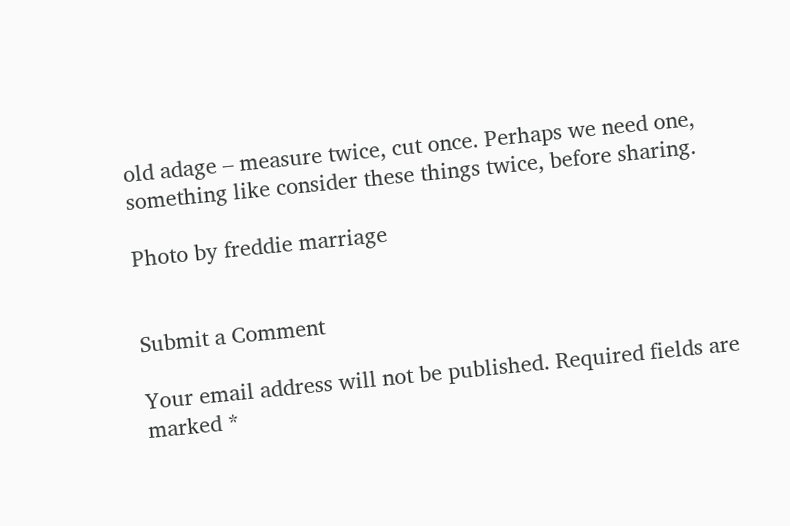old adage – measure twice, cut once. Perhaps we need one, something like consider these things twice, before sharing.

Photo by freddie marriage


Submit a Comment

Your email address will not be published. Required fields are marked *